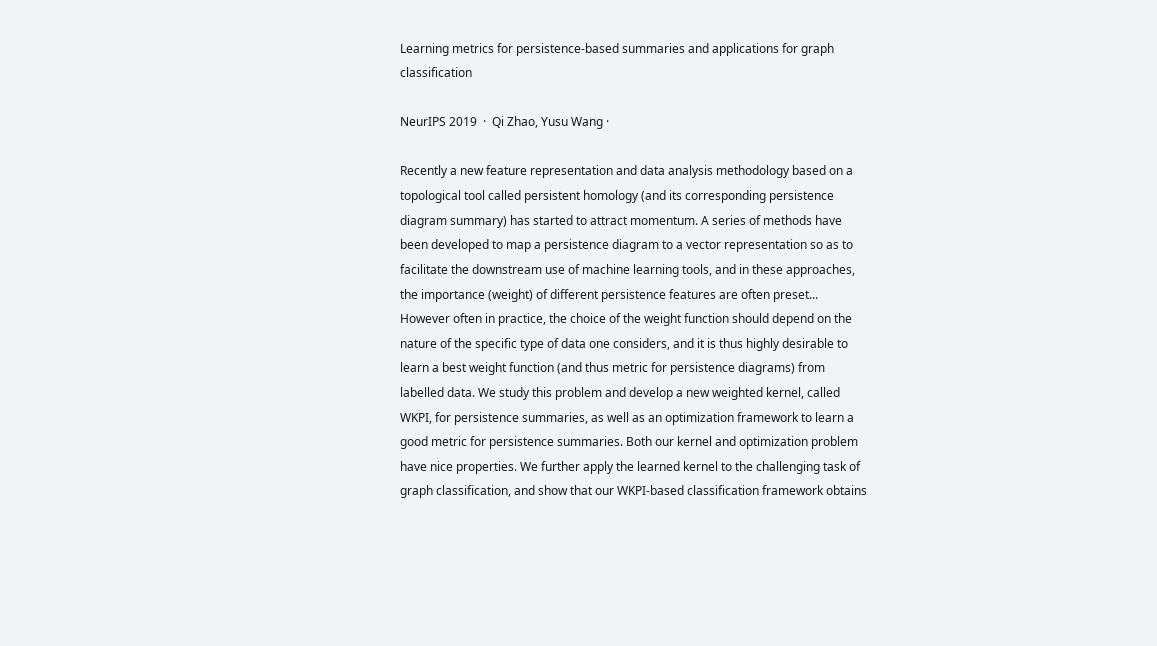Learning metrics for persistence-based summaries and applications for graph classification

NeurIPS 2019  ·  Qi Zhao, Yusu Wang ·

Recently a new feature representation and data analysis methodology based on a topological tool called persistent homology (and its corresponding persistence diagram summary) has started to attract momentum. A series of methods have been developed to map a persistence diagram to a vector representation so as to facilitate the downstream use of machine learning tools, and in these approaches, the importance (weight) of different persistence features are often preset... However often in practice, the choice of the weight function should depend on the nature of the specific type of data one considers, and it is thus highly desirable to learn a best weight function (and thus metric for persistence diagrams) from labelled data. We study this problem and develop a new weighted kernel, called WKPI, for persistence summaries, as well as an optimization framework to learn a good metric for persistence summaries. Both our kernel and optimization problem have nice properties. We further apply the learned kernel to the challenging task of graph classification, and show that our WKPI-based classification framework obtains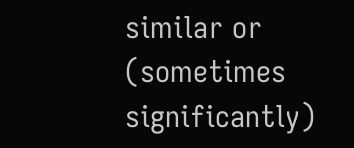similar or (sometimes significantly)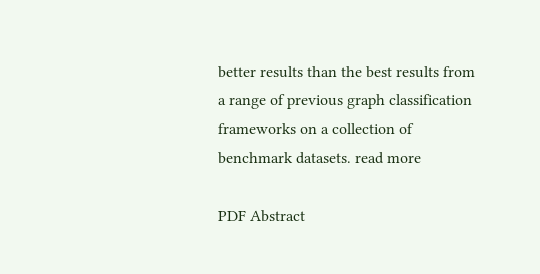better results than the best results from a range of previous graph classification frameworks on a collection of benchmark datasets. read more

PDF Abstract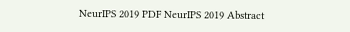NeurIPS 2019 PDF NeurIPS 2019 Abstract